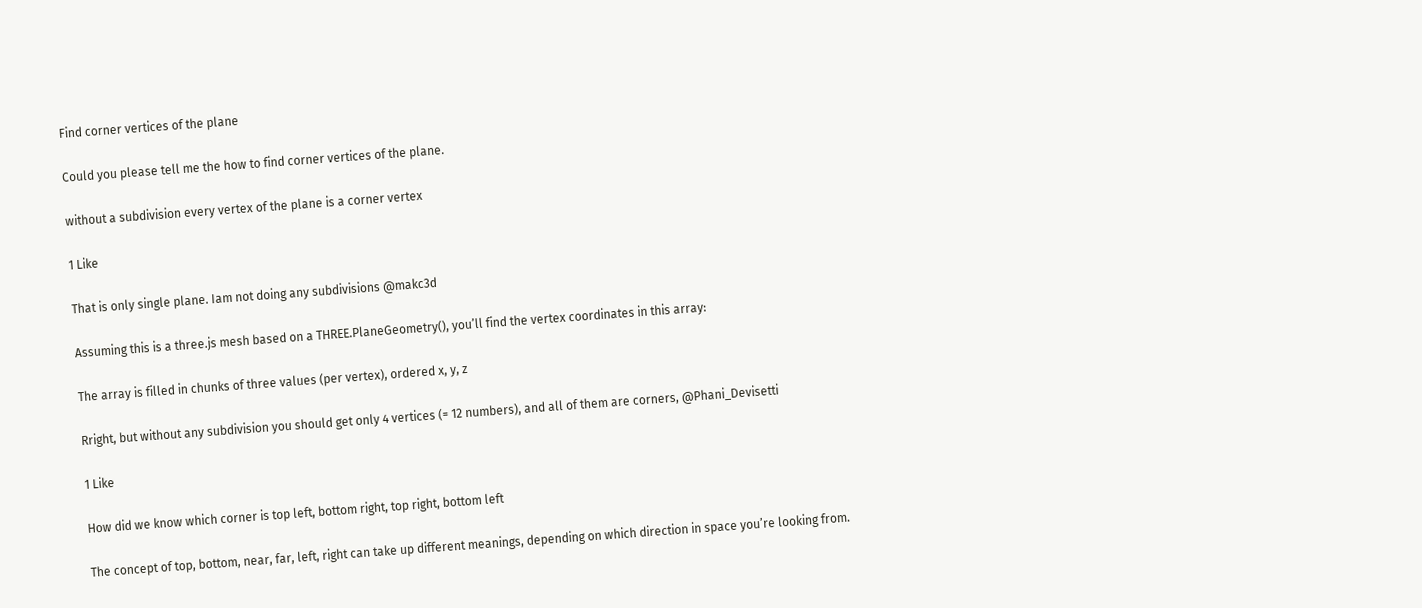Find corner vertices of the plane

Could you please tell me the how to find corner vertices of the plane.

without a subdivision every vertex of the plane is a corner vertex

1 Like

That is only single plane. Iam not doing any subdivisions @makc3d

Assuming this is a three.js mesh based on a THREE.PlaneGeometry(), you’ll find the vertex coordinates in this array:

The array is filled in chunks of three values (per vertex), ordered x, y, z

Rright, but without any subdivision you should get only 4 vertices (= 12 numbers), and all of them are corners, @Phani_Devisetti

1 Like

How did we know which corner is top left, bottom right, top right, bottom left

The concept of top, bottom, near, far, left, right can take up different meanings, depending on which direction in space you’re looking from.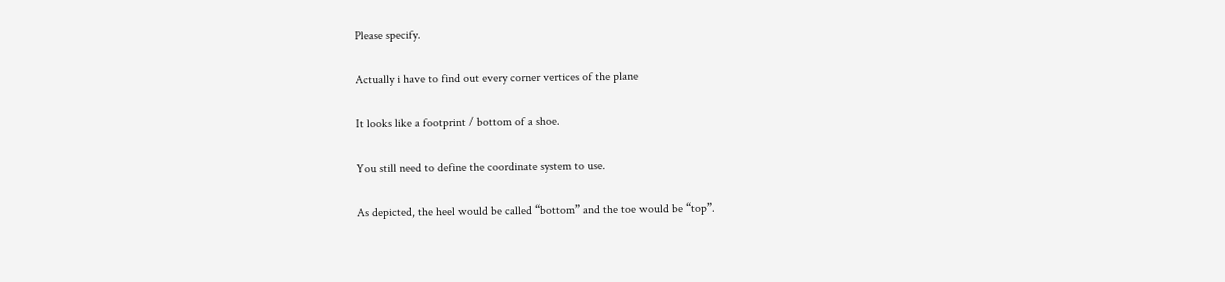Please specify.

Actually i have to find out every corner vertices of the plane

It looks like a footprint / bottom of a shoe.

You still need to define the coordinate system to use.

As depicted, the heel would be called “bottom” and the toe would be “top”.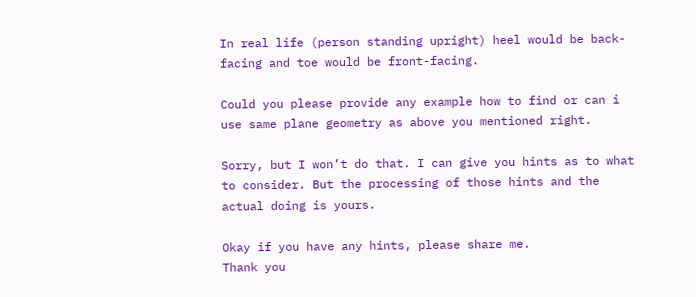In real life (person standing upright) heel would be back-facing and toe would be front-facing.

Could you please provide any example how to find or can i use same plane geometry as above you mentioned right.

Sorry, but I won’t do that. I can give you hints as to what to consider. But the processing of those hints and the actual doing is yours.

Okay if you have any hints, please share me.
Thank you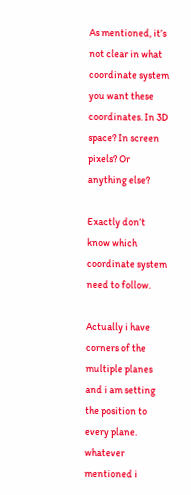As mentioned, it’s not clear in what coordinate system you want these coordinates. In 3D space? In screen pixels? Or anything else?

Exactly don’t know which coordinate system need to follow.

Actually i have corners of the multiple planes and i am setting the position to every plane. whatever mentioned i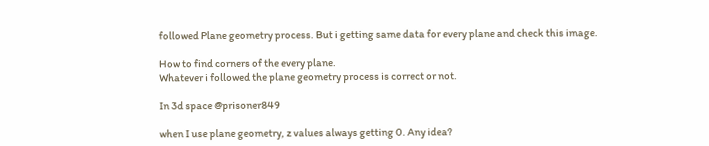followed Plane geometry process. But i getting same data for every plane and check this image.

How to find corners of the every plane.
Whatever i followed the plane geometry process is correct or not.

In 3d space @prisoner849

when I use plane geometry, z values always getting 0. Any idea?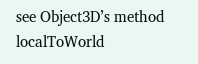see Object3D’s method localToWorld